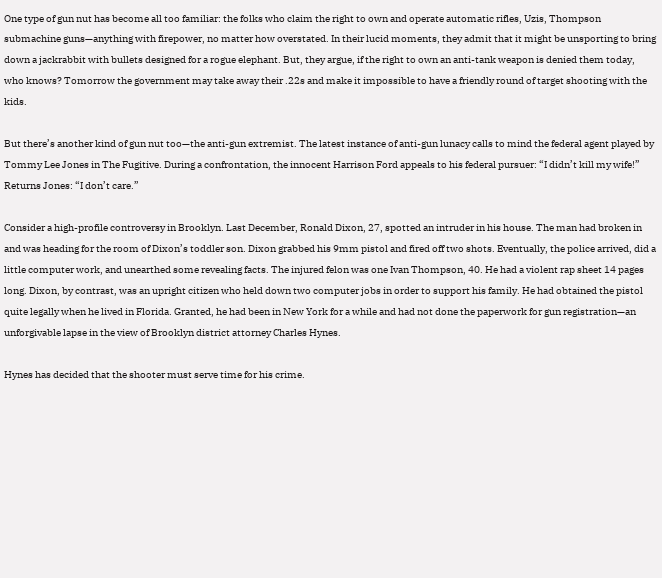One type of gun nut has become all too familiar: the folks who claim the right to own and operate automatic rifles, Uzis, Thompson submachine guns—anything with firepower, no matter how overstated. In their lucid moments, they admit that it might be unsporting to bring down a jackrabbit with bullets designed for a rogue elephant. But, they argue, if the right to own an anti-tank weapon is denied them today, who knows? Tomorrow the government may take away their .22s and make it impossible to have a friendly round of target shooting with the kids.

But there’s another kind of gun nut too—the anti-gun extremist. The latest instance of anti-gun lunacy calls to mind the federal agent played by Tommy Lee Jones in The Fugitive. During a confrontation, the innocent Harrison Ford appeals to his federal pursuer: “I didn’t kill my wife!” Returns Jones: “I don’t care.”

Consider a high-profile controversy in Brooklyn. Last December, Ronald Dixon, 27, spotted an intruder in his house. The man had broken in and was heading for the room of Dixon’s toddler son. Dixon grabbed his 9mm pistol and fired off two shots. Eventually, the police arrived, did a little computer work, and unearthed some revealing facts. The injured felon was one Ivan Thompson, 40. He had a violent rap sheet 14 pages long. Dixon, by contrast, was an upright citizen who held down two computer jobs in order to support his family. He had obtained the pistol quite legally when he lived in Florida. Granted, he had been in New York for a while and had not done the paperwork for gun registration—an unforgivable lapse in the view of Brooklyn district attorney Charles Hynes.

Hynes has decided that the shooter must serve time for his crime.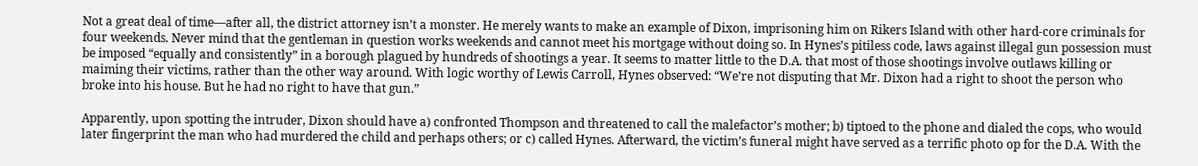Not a great deal of time—after all, the district attorney isn’t a monster. He merely wants to make an example of Dixon, imprisoning him on Rikers Island with other hard-core criminals for four weekends. Never mind that the gentleman in question works weekends and cannot meet his mortgage without doing so. In Hynes’s pitiless code, laws against illegal gun possession must be imposed “equally and consistently” in a borough plagued by hundreds of shootings a year. It seems to matter little to the D.A. that most of those shootings involve outlaws killing or maiming their victims, rather than the other way around. With logic worthy of Lewis Carroll, Hynes observed: “We’re not disputing that Mr. Dixon had a right to shoot the person who broke into his house. But he had no right to have that gun.”

Apparently, upon spotting the intruder, Dixon should have a) confronted Thompson and threatened to call the malefactor’s mother; b) tiptoed to the phone and dialed the cops, who would later fingerprint the man who had murdered the child and perhaps others; or c) called Hynes. Afterward, the victim’s funeral might have served as a terrific photo op for the D.A. With the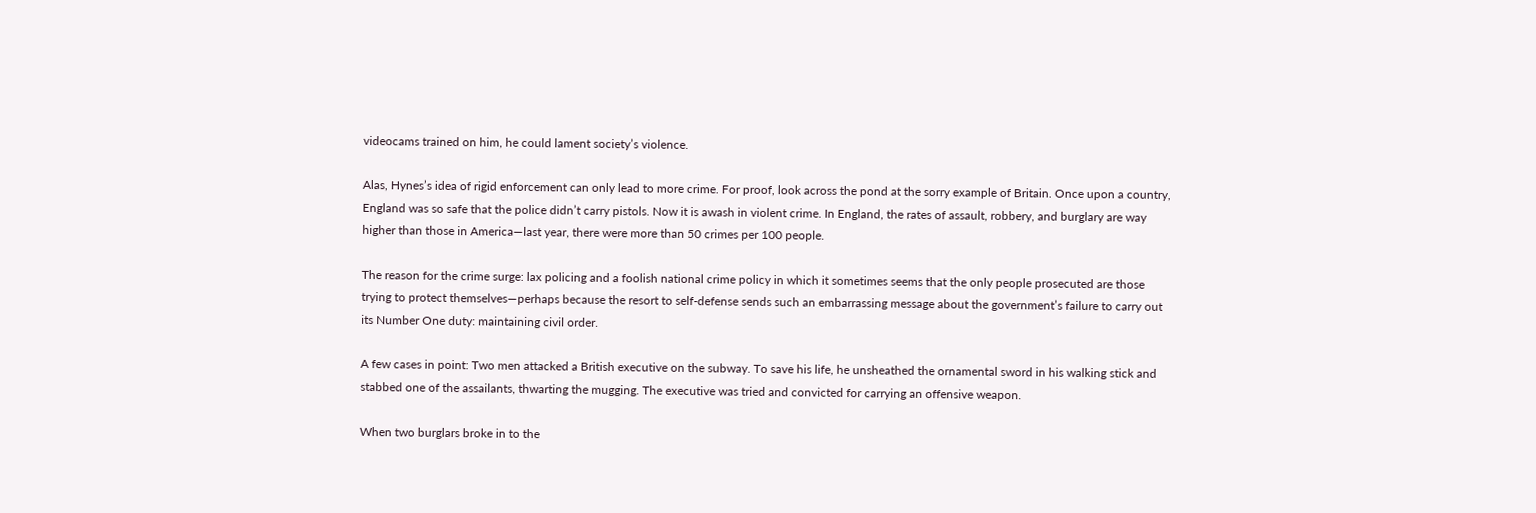videocams trained on him, he could lament society’s violence.

Alas, Hynes’s idea of rigid enforcement can only lead to more crime. For proof, look across the pond at the sorry example of Britain. Once upon a country, England was so safe that the police didn’t carry pistols. Now it is awash in violent crime. In England, the rates of assault, robbery, and burglary are way higher than those in America—last year, there were more than 50 crimes per 100 people.

The reason for the crime surge: lax policing and a foolish national crime policy in which it sometimes seems that the only people prosecuted are those trying to protect themselves—perhaps because the resort to self-defense sends such an embarrassing message about the government’s failure to carry out its Number One duty: maintaining civil order.

A few cases in point: Two men attacked a British executive on the subway. To save his life, he unsheathed the ornamental sword in his walking stick and stabbed one of the assailants, thwarting the mugging. The executive was tried and convicted for carrying an offensive weapon.

When two burglars broke in to the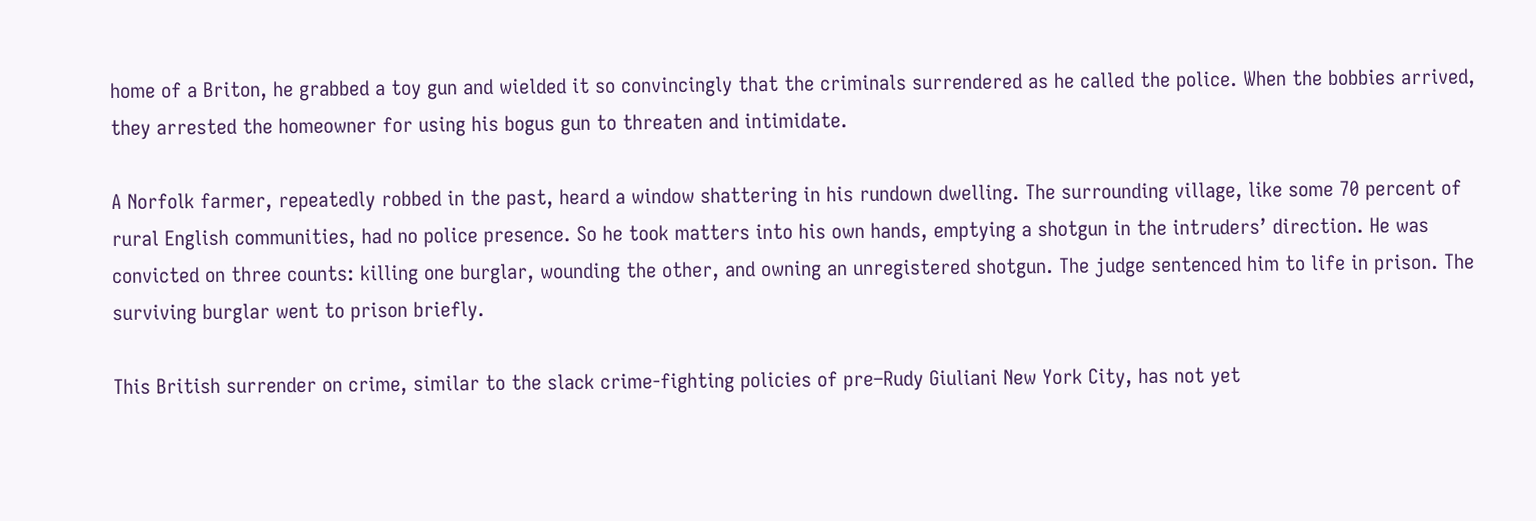home of a Briton, he grabbed a toy gun and wielded it so convincingly that the criminals surrendered as he called the police. When the bobbies arrived, they arrested the homeowner for using his bogus gun to threaten and intimidate.

A Norfolk farmer, repeatedly robbed in the past, heard a window shattering in his rundown dwelling. The surrounding village, like some 70 percent of rural English communities, had no police presence. So he took matters into his own hands, emptying a shotgun in the intruders’ direction. He was convicted on three counts: killing one burglar, wounding the other, and owning an unregistered shotgun. The judge sentenced him to life in prison. The surviving burglar went to prison briefly.

This British surrender on crime, similar to the slack crime-fighting policies of pre–Rudy Giuliani New York City, has not yet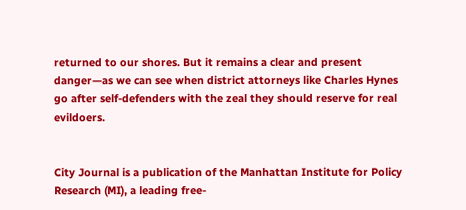returned to our shores. But it remains a clear and present danger—as we can see when district attorneys like Charles Hynes go after self-defenders with the zeal they should reserve for real evildoers.


City Journal is a publication of the Manhattan Institute for Policy Research (MI), a leading free-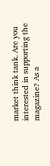market think tank. Are you interested in supporting the magazine? As a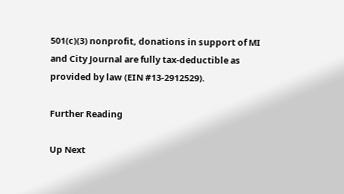501(c)(3) nonprofit, donations in support of MI and City Journal are fully tax-deductible as provided by law (EIN #13-2912529).

Further Reading

Up Next